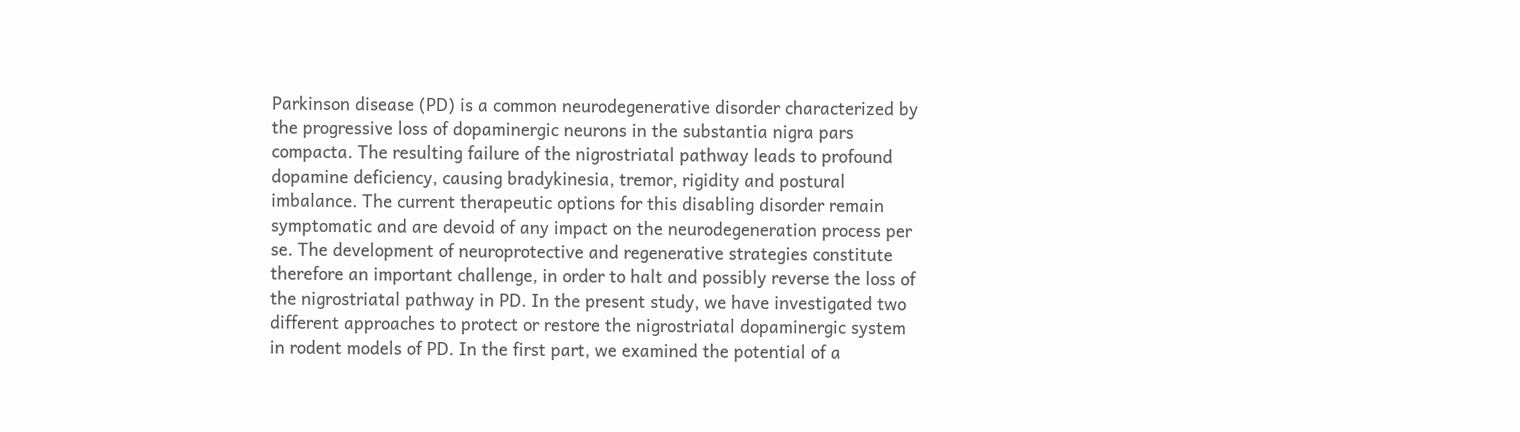Parkinson disease (PD) is a common neurodegenerative disorder characterized by the progressive loss of dopaminergic neurons in the substantia nigra pars compacta. The resulting failure of the nigrostriatal pathway leads to profound dopamine deficiency, causing bradykinesia, tremor, rigidity and postural imbalance. The current therapeutic options for this disabling disorder remain symptomatic and are devoid of any impact on the neurodegeneration process per se. The development of neuroprotective and regenerative strategies constitute therefore an important challenge, in order to halt and possibly reverse the loss of the nigrostriatal pathway in PD. In the present study, we have investigated two different approaches to protect or restore the nigrostriatal dopaminergic system in rodent models of PD. In the first part, we examined the potential of a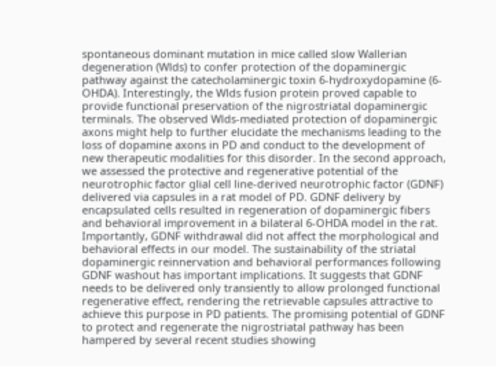spontaneous dominant mutation in mice called slow Wallerian degeneration (Wlds) to confer protection of the dopaminergic pathway against the catecholaminergic toxin 6-hydroxydopamine (6-OHDA). Interestingly, the Wlds fusion protein proved capable to provide functional preservation of the nigrostriatal dopaminergic terminals. The observed Wlds-mediated protection of dopaminergic axons might help to further elucidate the mechanisms leading to the loss of dopamine axons in PD and conduct to the development of new therapeutic modalities for this disorder. In the second approach, we assessed the protective and regenerative potential of the neurotrophic factor glial cell line-derived neurotrophic factor (GDNF) delivered via capsules in a rat model of PD. GDNF delivery by encapsulated cells resulted in regeneration of dopaminergic fibers and behavioral improvement in a bilateral 6-OHDA model in the rat. Importantly, GDNF withdrawal did not affect the morphological and behavioral effects in our model. The sustainability of the striatal dopaminergic reinnervation and behavioral performances following GDNF washout has important implications. It suggests that GDNF needs to be delivered only transiently to allow prolonged functional regenerative effect, rendering the retrievable capsules attractive to achieve this purpose in PD patients. The promising potential of GDNF to protect and regenerate the nigrostriatal pathway has been hampered by several recent studies showing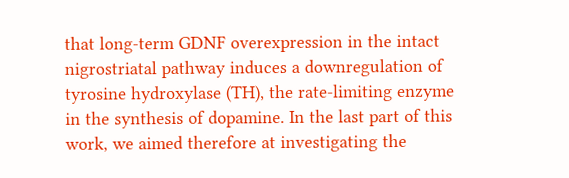that long-term GDNF overexpression in the intact nigrostriatal pathway induces a downregulation of tyrosine hydroxylase (TH), the rate-limiting enzyme in the synthesis of dopamine. In the last part of this work, we aimed therefore at investigating the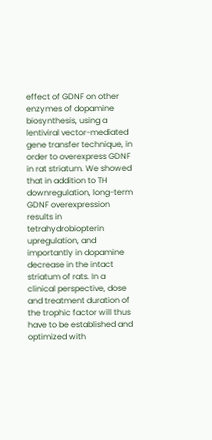effect of GDNF on other enzymes of dopamine biosynthesis, using a lentiviral vector-mediated gene transfer technique, in order to overexpress GDNF in rat striatum. We showed that in addition to TH downregulation, long-term GDNF overexpression results in tetrahydrobiopterin upregulation, and importantly in dopamine decrease in the intact striatum of rats. In a clinical perspective, dose and treatment duration of the trophic factor will thus have to be established and optimized with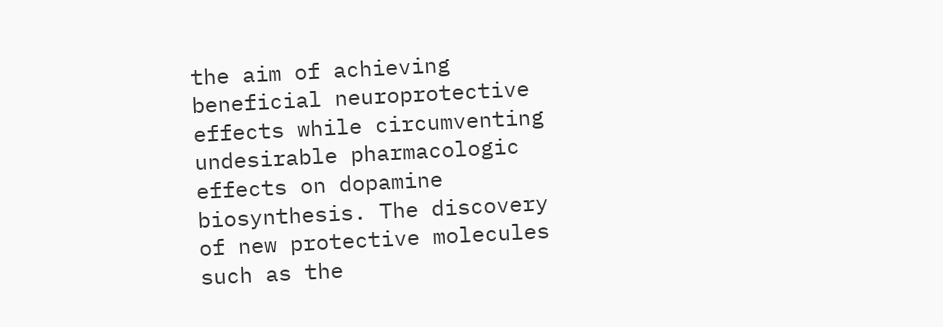the aim of achieving beneficial neuroprotective effects while circumventing undesirable pharmacologic effects on dopamine biosynthesis. The discovery of new protective molecules such as the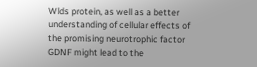Wlds protein, as well as a better understanding of cellular effects of the promising neurotrophic factor GDNF might lead to the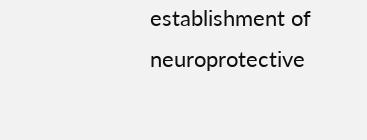establishment of neuroprotective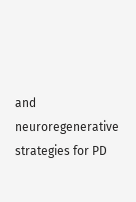and neuroregenerative strategies for PD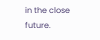in the close future.